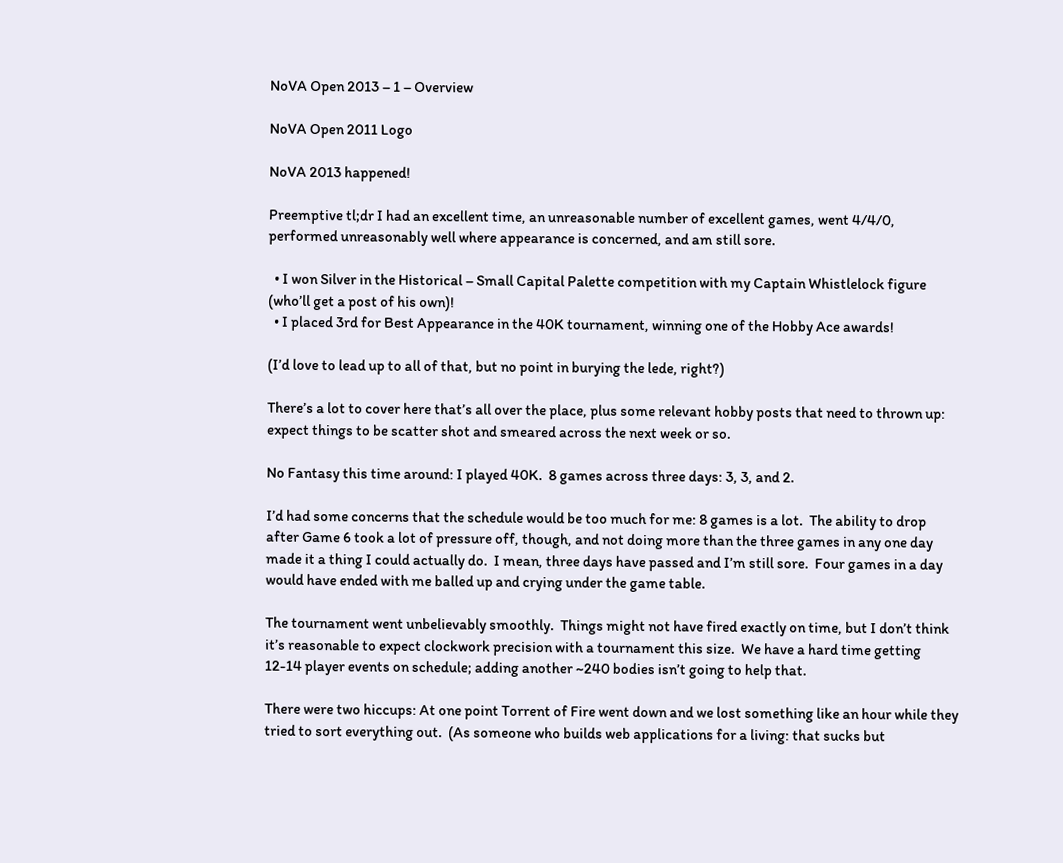NoVA Open 2013 – 1 – Overview

NoVA Open 2011 Logo

NoVA 2013 happened!

Preemptive tl;dr I had an excellent time, an unreasonable number of excellent games, went 4/4/0, performed unreasonably well where appearance is concerned, and am still sore.

  • I won Silver in the Historical – Small Capital Palette competition with my Captain Whistlelock figure (who’ll get a post of his own)!
  • I placed 3rd for Best Appearance in the 40K tournament, winning one of the Hobby Ace awards!

(I’d love to lead up to all of that, but no point in burying the lede, right?)

There’s a lot to cover here that’s all over the place, plus some relevant hobby posts that need to thrown up: expect things to be scatter shot and smeared across the next week or so.

No Fantasy this time around: I played 40K.  8 games across three days: 3, 3, and 2.

I’d had some concerns that the schedule would be too much for me: 8 games is a lot.  The ability to drop after Game 6 took a lot of pressure off, though, and not doing more than the three games in any one day made it a thing I could actually do.  I mean, three days have passed and I’m still sore.  Four games in a day would have ended with me balled up and crying under the game table.

The tournament went unbelievably smoothly.  Things might not have fired exactly on time, but I don’t think it’s reasonable to expect clockwork precision with a tournament this size.  We have a hard time getting 12-14 player events on schedule; adding another ~240 bodies isn’t going to help that.

There were two hiccups: At one point Torrent of Fire went down and we lost something like an hour while they tried to sort everything out.  (As someone who builds web applications for a living: that sucks but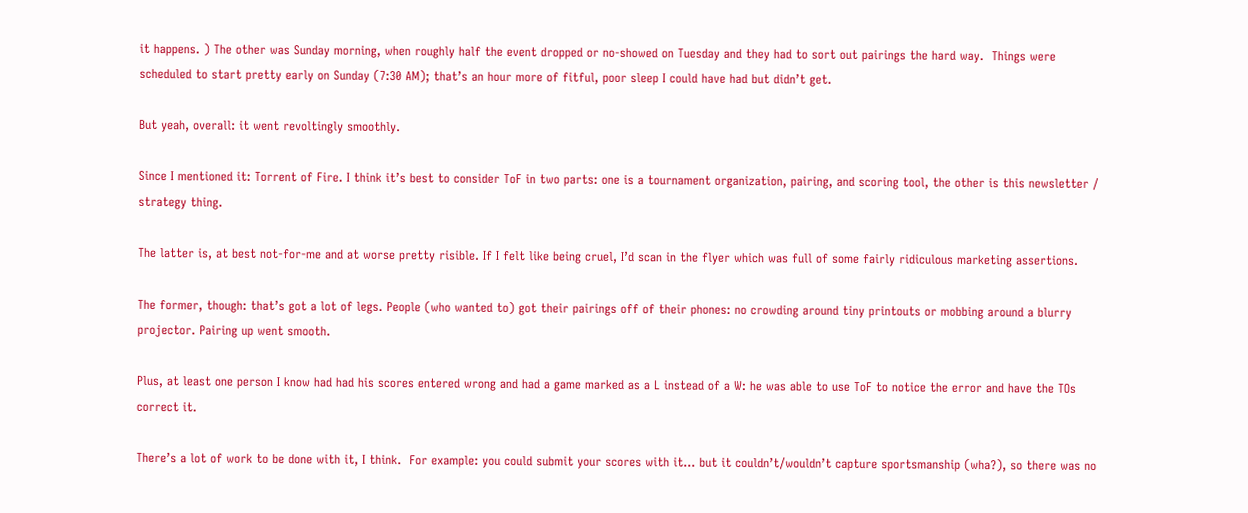it happens. ) The other was Sunday morning, when roughly half the event dropped or no-showed on Tuesday and they had to sort out pairings the hard way.  Things were scheduled to start pretty early on Sunday (7:30 AM); that’s an hour more of fitful, poor sleep I could have had but didn’t get.

But yeah, overall: it went revoltingly smoothly.

Since I mentioned it: Torrent of Fire. I think it’s best to consider ToF in two parts: one is a tournament organization, pairing, and scoring tool, the other is this newsletter / strategy thing.

The latter is, at best not-for-me and at worse pretty risible. If I felt like being cruel, I’d scan in the flyer which was full of some fairly ridiculous marketing assertions.

The former, though: that’s got a lot of legs. People (who wanted to) got their pairings off of their phones: no crowding around tiny printouts or mobbing around a blurry projector. Pairing up went smooth.

Plus, at least one person I know had had his scores entered wrong and had a game marked as a L instead of a W: he was able to use ToF to notice the error and have the TOs correct it.

There’s a lot of work to be done with it, I think.  For example: you could submit your scores with it… but it couldn’t/wouldn’t capture sportsmanship (wha?), so there was no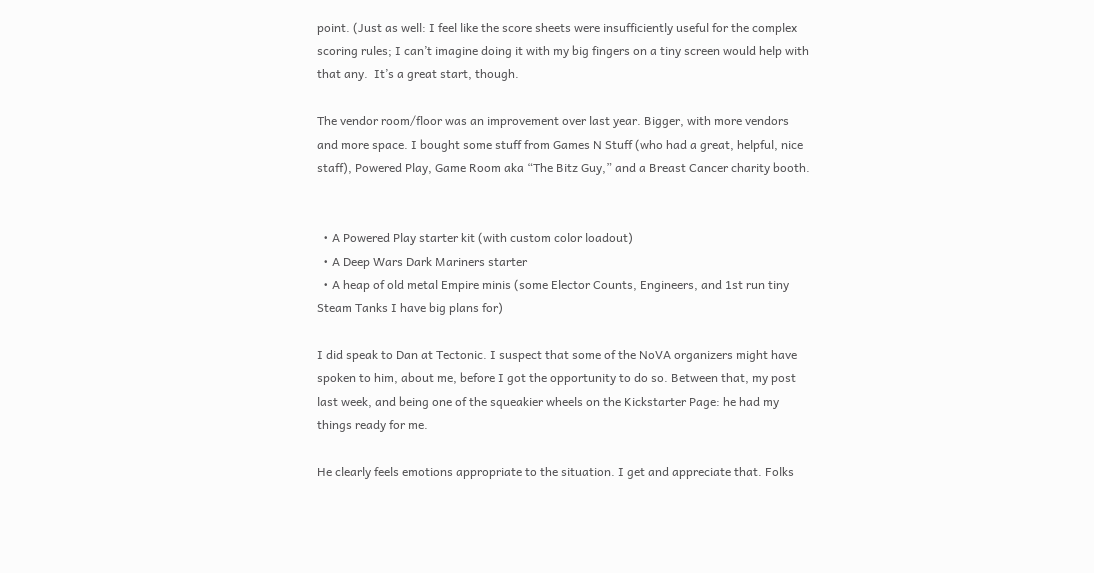point. (Just as well: I feel like the score sheets were insufficiently useful for the complex scoring rules; I can’t imagine doing it with my big fingers on a tiny screen would help with that any.  It’s a great start, though.

The vendor room/floor was an improvement over last year. Bigger, with more vendors and more space. I bought some stuff from Games N Stuff (who had a great, helpful, nice staff), Powered Play, Game Room aka “The Bitz Guy,” and a Breast Cancer charity booth.


  • A Powered Play starter kit (with custom color loadout)
  • A Deep Wars Dark Mariners starter
  • A heap of old metal Empire minis (some Elector Counts, Engineers, and 1st run tiny Steam Tanks I have big plans for)

I did speak to Dan at Tectonic. I suspect that some of the NoVA organizers might have spoken to him, about me, before I got the opportunity to do so. Between that, my post last week, and being one of the squeakier wheels on the Kickstarter Page: he had my things ready for me.

He clearly feels emotions appropriate to the situation. I get and appreciate that. Folks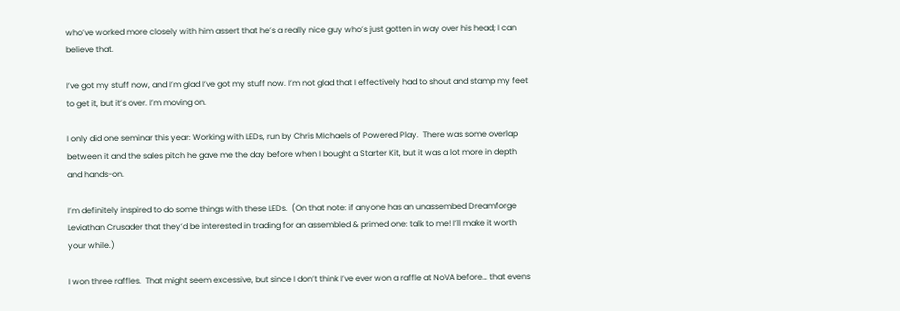who’ve worked more closely with him assert that he’s a really nice guy who’s just gotten in way over his head; I can believe that.

I’ve got my stuff now, and I’m glad I’ve got my stuff now. I’m not glad that I effectively had to shout and stamp my feet to get it, but it’s over. I’m moving on.

I only did one seminar this year: Working with LEDs, run by Chris MIchaels of Powered Play.  There was some overlap between it and the sales pitch he gave me the day before when I bought a Starter Kit, but it was a lot more in depth and hands-on.

I’m definitely inspired to do some things with these LEDs.  (On that note: if anyone has an unassembed Dreamforge Leviathan Crusader that they’d be interested in trading for an assembled & primed one: talk to me! I’ll make it worth your while.)

I won three raffles.  That might seem excessive, but since I don’t think I’ve ever won a raffle at NoVA before… that evens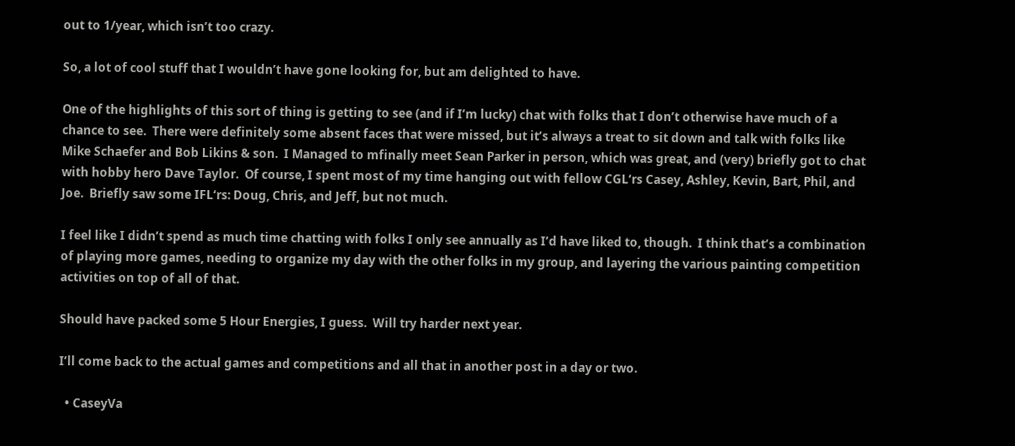out to 1/year, which isn’t too crazy.

So, a lot of cool stuff that I wouldn’t have gone looking for, but am delighted to have.

One of the highlights of this sort of thing is getting to see (and if I’m lucky) chat with folks that I don’t otherwise have much of a chance to see.  There were definitely some absent faces that were missed, but it’s always a treat to sit down and talk with folks like Mike Schaefer and Bob Likins & son.  I Managed to mfinally meet Sean Parker in person, which was great, and (very) briefly got to chat with hobby hero Dave Taylor.  Of course, I spent most of my time hanging out with fellow CGL‘rs Casey, Ashley, Kevin, Bart, Phil, and Joe.  Briefly saw some IFL‘rs: Doug, Chris, and Jeff, but not much.

I feel like I didn’t spend as much time chatting with folks I only see annually as I’d have liked to, though.  I think that’s a combination of playing more games, needing to organize my day with the other folks in my group, and layering the various painting competition activities on top of all of that.

Should have packed some 5 Hour Energies, I guess.  Will try harder next year.

I’ll come back to the actual games and competitions and all that in another post in a day or two.

  • CaseyVa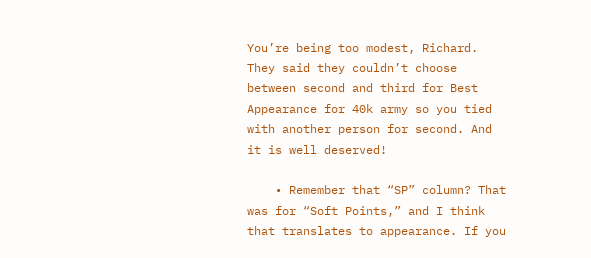You’re being too modest, Richard. They said they couldn’t choose between second and third for Best Appearance for 40k army so you tied with another person for second. And it is well deserved!

    • Remember that “SP” column? That was for “Soft Points,” and I think that translates to appearance. If you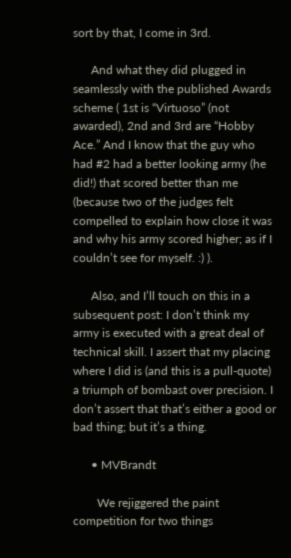sort by that, I come in 3rd.

      And what they did plugged in seamlessly with the published Awards scheme ( 1st is “Virtuoso” (not awarded), 2nd and 3rd are “Hobby Ace.” And I know that the guy who had #2 had a better looking army (he did!) that scored better than me (because two of the judges felt compelled to explain how close it was and why his army scored higher; as if I couldn’t see for myself. :) ).

      Also, and I’ll touch on this in a subsequent post: I don’t think my army is executed with a great deal of technical skill. I assert that my placing where I did is (and this is a pull-quote) a triumph of bombast over precision. I don’t assert that that’s either a good or bad thing; but it’s a thing.

      • MVBrandt

        We rejiggered the paint competition for two things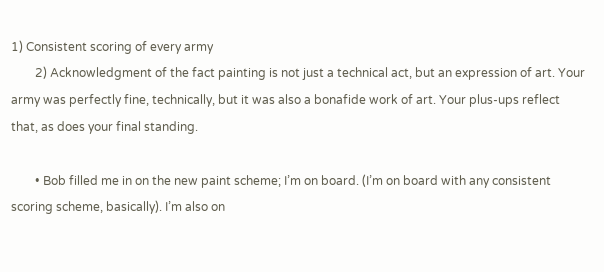1) Consistent scoring of every army
        2) Acknowledgment of the fact painting is not just a technical act, but an expression of art. Your army was perfectly fine, technically, but it was also a bonafide work of art. Your plus-ups reflect that, as does your final standing.

        • Bob filled me in on the new paint scheme; I’m on board. (I’m on board with any consistent scoring scheme, basically). I’m also on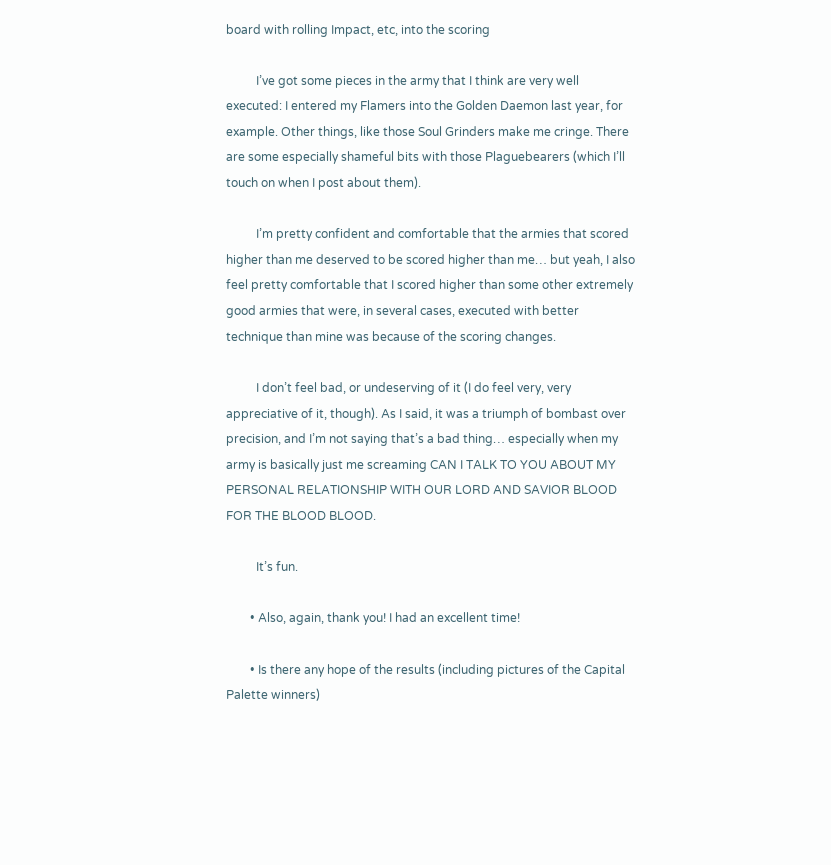board with rolling Impact, etc, into the scoring

          I’ve got some pieces in the army that I think are very well executed: I entered my Flamers into the Golden Daemon last year, for example. Other things, like those Soul Grinders make me cringe. There are some especially shameful bits with those Plaguebearers (which I’ll touch on when I post about them).

          I’m pretty confident and comfortable that the armies that scored higher than me deserved to be scored higher than me… but yeah, I also feel pretty comfortable that I scored higher than some other extremely good armies that were, in several cases, executed with better technique than mine was because of the scoring changes.

          I don’t feel bad, or undeserving of it (I do feel very, very appreciative of it, though). As I said, it was a triumph of bombast over precision, and I’m not saying that’s a bad thing… especially when my army is basically just me screaming CAN I TALK TO YOU ABOUT MY PERSONAL RELATIONSHIP WITH OUR LORD AND SAVIOR BLOOD FOR THE BLOOD BLOOD.

          It’s fun.

        • Also, again, thank you! I had an excellent time!

        • Is there any hope of the results (including pictures of the Capital Palette winners)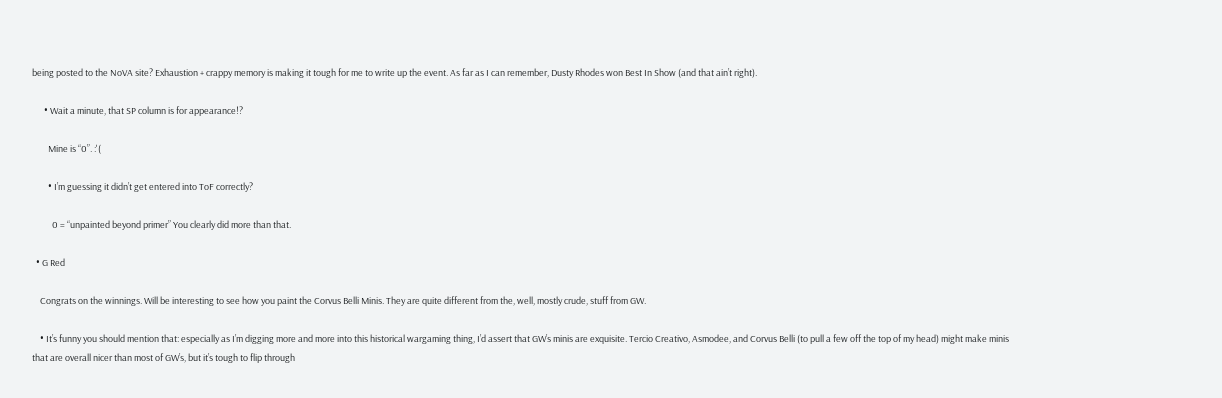being posted to the NoVA site? Exhaustion + crappy memory is making it tough for me to write up the event. As far as I can remember, Dusty Rhodes won Best In Show (and that ain’t right).

      • Wait a minute, that SP column is for appearance!?

        Mine is “0”. :'(

        • I’m guessing it didn’t get entered into ToF correctly?

          0 = “unpainted beyond primer” You clearly did more than that.

  • G Red

    Congrats on the winnings. Will be interesting to see how you paint the Corvus Belli Minis. They are quite different from the, well, mostly crude, stuff from GW.

    • It’s funny you should mention that: especially as I’m digging more and more into this historical wargaming thing, I’d assert that GW’s minis are exquisite. Tercio Creativo, Asmodee, and Corvus Belli (to pull a few off the top of my head) might make minis that are overall nicer than most of GW’s, but it’s tough to flip through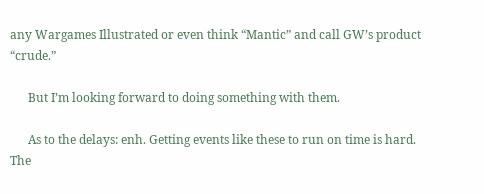any Wargames Illustrated or even think “Mantic” and call GW’s product “crude.”

      But I’m looking forward to doing something with them.

      As to the delays: enh. Getting events like these to run on time is hard. The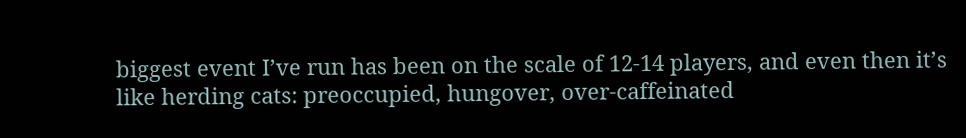biggest event I’ve run has been on the scale of 12-14 players, and even then it’s like herding cats: preoccupied, hungover, over-caffeinated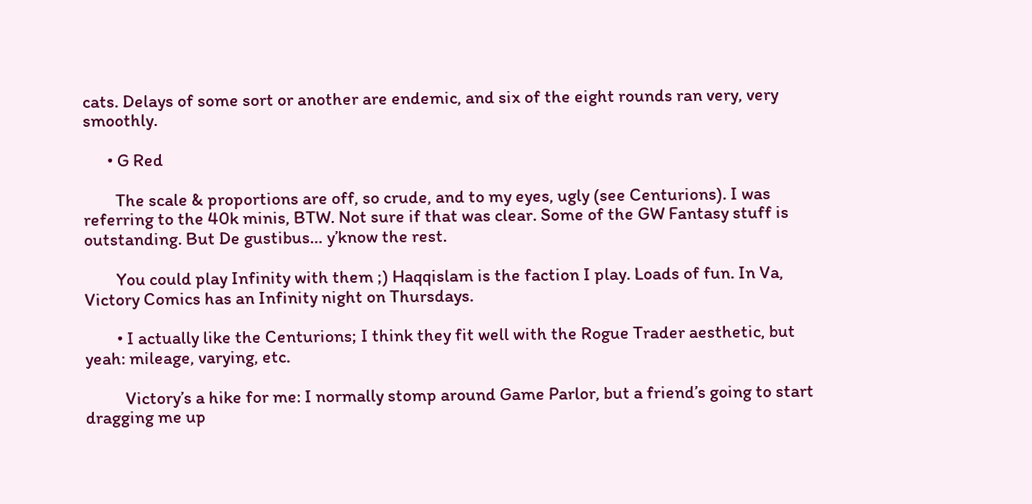cats. Delays of some sort or another are endemic, and six of the eight rounds ran very, very smoothly.

      • G Red

        The scale & proportions are off, so crude, and to my eyes, ugly (see Centurions). I was referring to the 40k minis, BTW. Not sure if that was clear. Some of the GW Fantasy stuff is outstanding. But De gustibus… y’know the rest.

        You could play Infinity with them ;) Haqqislam is the faction I play. Loads of fun. In Va, Victory Comics has an Infinity night on Thursdays.

        • I actually like the Centurions; I think they fit well with the Rogue Trader aesthetic, but yeah: mileage, varying, etc.

          Victory’s a hike for me: I normally stomp around Game Parlor, but a friend’s going to start dragging me up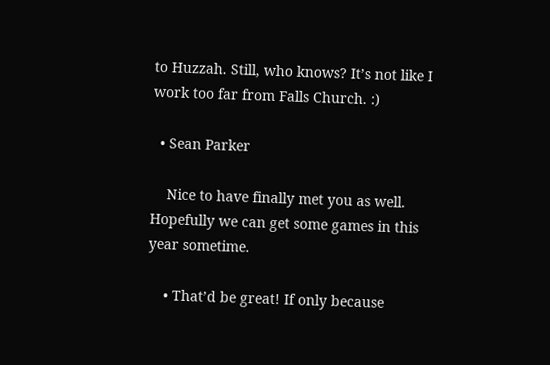to Huzzah. Still, who knows? It’s not like I work too far from Falls Church. :)

  • Sean Parker

    Nice to have finally met you as well. Hopefully we can get some games in this year sometime.

    • That’d be great! If only because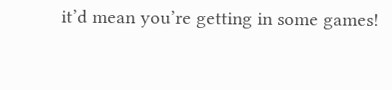it’d mean you’re getting in some games!